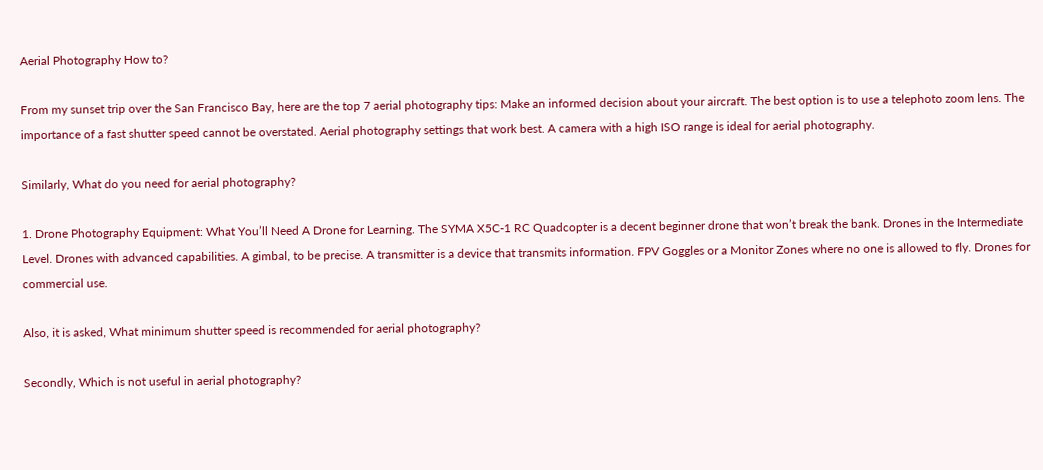Aerial Photography How to?

From my sunset trip over the San Francisco Bay, here are the top 7 aerial photography tips: Make an informed decision about your aircraft. The best option is to use a telephoto zoom lens. The importance of a fast shutter speed cannot be overstated. Aerial photography settings that work best. A camera with a high ISO range is ideal for aerial photography.

Similarly, What do you need for aerial photography?

1. Drone Photography Equipment: What You’ll Need A Drone for Learning. The SYMA X5C-1 RC Quadcopter is a decent beginner drone that won’t break the bank. Drones in the Intermediate Level. Drones with advanced capabilities. A gimbal, to be precise. A transmitter is a device that transmits information. FPV Goggles or a Monitor Zones where no one is allowed to fly. Drones for commercial use.

Also, it is asked, What minimum shutter speed is recommended for aerial photography?

Secondly, Which is not useful in aerial photography?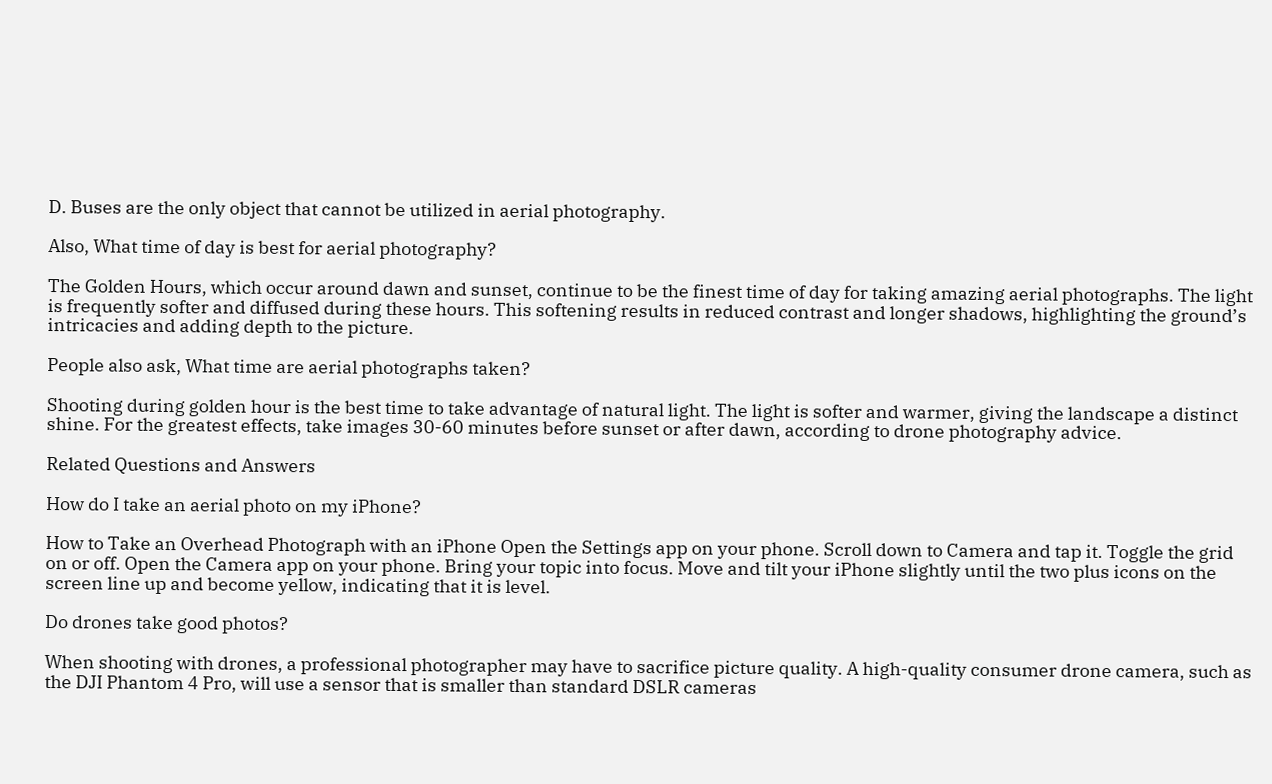D. Buses are the only object that cannot be utilized in aerial photography.

Also, What time of day is best for aerial photography?

The Golden Hours, which occur around dawn and sunset, continue to be the finest time of day for taking amazing aerial photographs. The light is frequently softer and diffused during these hours. This softening results in reduced contrast and longer shadows, highlighting the ground’s intricacies and adding depth to the picture.

People also ask, What time are aerial photographs taken?

Shooting during golden hour is the best time to take advantage of natural light. The light is softer and warmer, giving the landscape a distinct shine. For the greatest effects, take images 30-60 minutes before sunset or after dawn, according to drone photography advice.

Related Questions and Answers

How do I take an aerial photo on my iPhone?

How to Take an Overhead Photograph with an iPhone Open the Settings app on your phone. Scroll down to Camera and tap it. Toggle the grid on or off. Open the Camera app on your phone. Bring your topic into focus. Move and tilt your iPhone slightly until the two plus icons on the screen line up and become yellow, indicating that it is level.

Do drones take good photos?

When shooting with drones, a professional photographer may have to sacrifice picture quality. A high-quality consumer drone camera, such as the DJI Phantom 4 Pro, will use a sensor that is smaller than standard DSLR cameras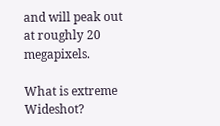and will peak out at roughly 20 megapixels.

What is extreme Wideshot?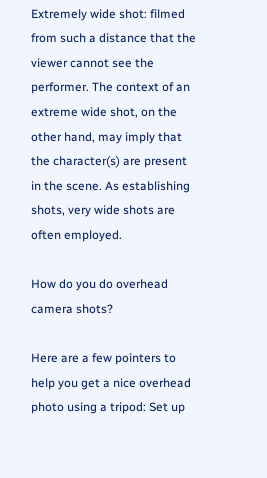Extremely wide shot: filmed from such a distance that the viewer cannot see the performer. The context of an extreme wide shot, on the other hand, may imply that the character(s) are present in the scene. As establishing shots, very wide shots are often employed.

How do you do overhead camera shots?

Here are a few pointers to help you get a nice overhead photo using a tripod: Set up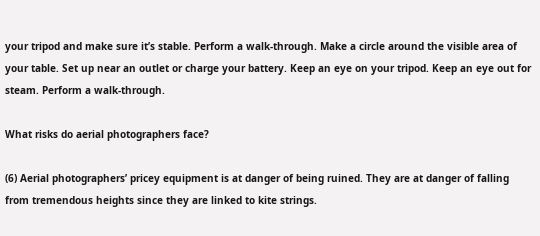your tripod and make sure it’s stable. Perform a walk-through. Make a circle around the visible area of your table. Set up near an outlet or charge your battery. Keep an eye on your tripod. Keep an eye out for steam. Perform a walk-through.

What risks do aerial photographers face?

(6) Aerial photographers’ pricey equipment is at danger of being ruined. They are at danger of falling from tremendous heights since they are linked to kite strings.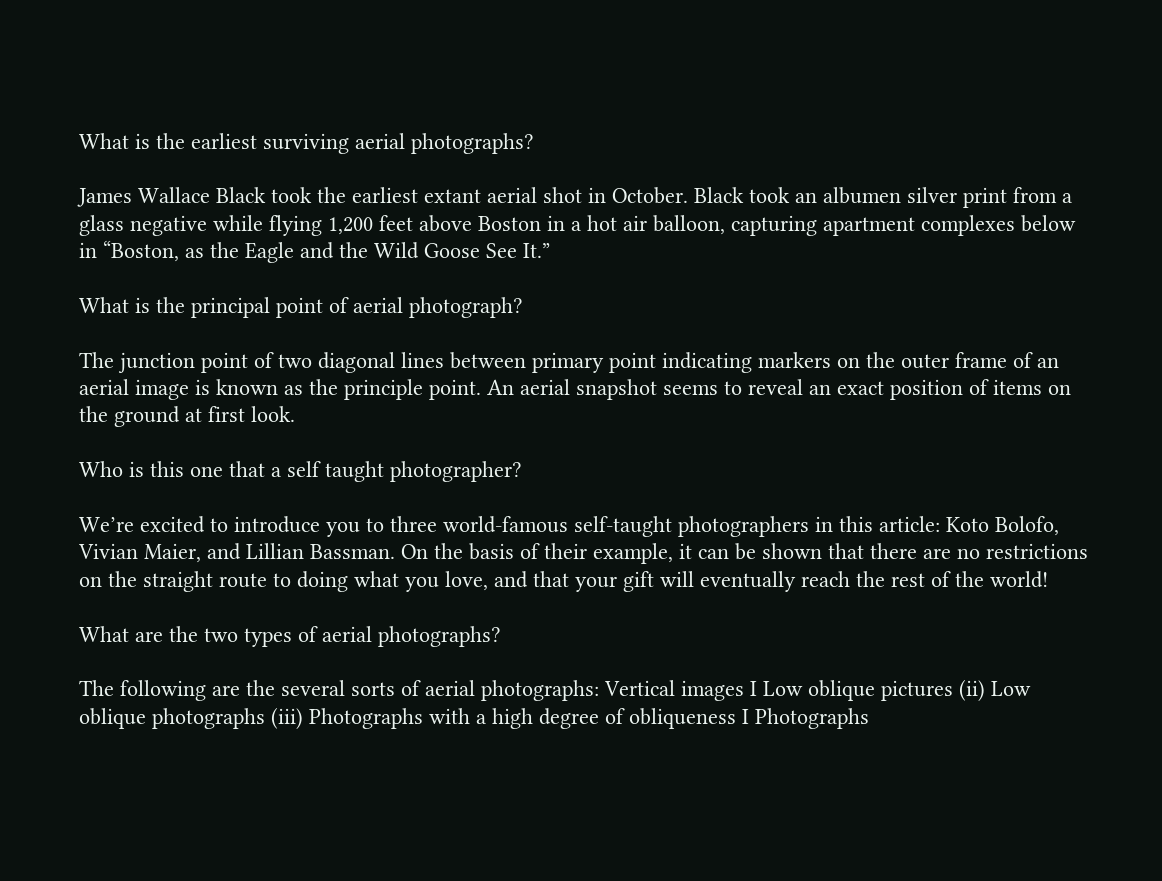What is the earliest surviving aerial photographs?

James Wallace Black took the earliest extant aerial shot in October. Black took an albumen silver print from a glass negative while flying 1,200 feet above Boston in a hot air balloon, capturing apartment complexes below in “Boston, as the Eagle and the Wild Goose See It.”

What is the principal point of aerial photograph?

The junction point of two diagonal lines between primary point indicating markers on the outer frame of an aerial image is known as the principle point. An aerial snapshot seems to reveal an exact position of items on the ground at first look.

Who is this one that a self taught photographer?

We’re excited to introduce you to three world-famous self-taught photographers in this article: Koto Bolofo, Vivian Maier, and Lillian Bassman. On the basis of their example, it can be shown that there are no restrictions on the straight route to doing what you love, and that your gift will eventually reach the rest of the world!

What are the two types of aerial photographs?

The following are the several sorts of aerial photographs: Vertical images I Low oblique pictures (ii) Low oblique photographs (iii) Photographs with a high degree of obliqueness I Photographs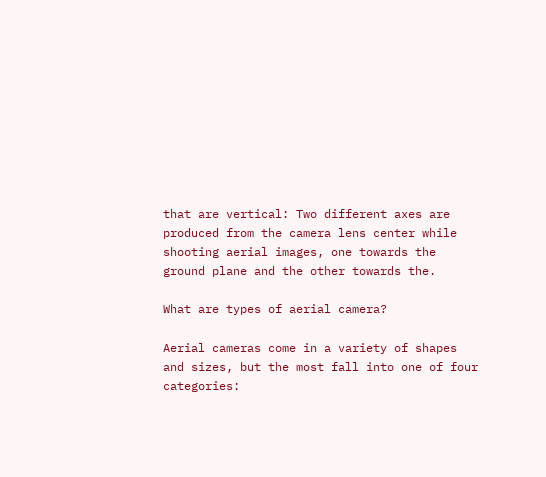that are vertical: Two different axes are produced from the camera lens center while shooting aerial images, one towards the ground plane and the other towards the.

What are types of aerial camera?

Aerial cameras come in a variety of shapes and sizes, but the most fall into one of four categories: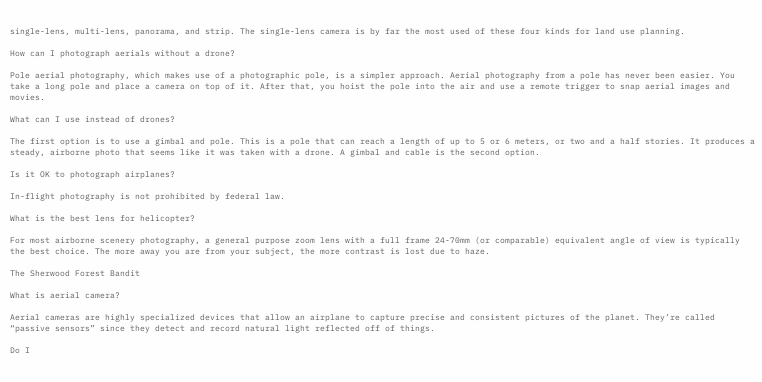single-lens, multi-lens, panorama, and strip. The single-lens camera is by far the most used of these four kinds for land use planning.

How can I photograph aerials without a drone?

Pole aerial photography, which makes use of a photographic pole, is a simpler approach. Aerial photography from a pole has never been easier. You take a long pole and place a camera on top of it. After that, you hoist the pole into the air and use a remote trigger to snap aerial images and movies.

What can I use instead of drones?

The first option is to use a gimbal and pole. This is a pole that can reach a length of up to 5 or 6 meters, or two and a half stories. It produces a steady, airborne photo that seems like it was taken with a drone. A gimbal and cable is the second option.

Is it OK to photograph airplanes?

In-flight photography is not prohibited by federal law.

What is the best lens for helicopter?

For most airborne scenery photography, a general purpose zoom lens with a full frame 24-70mm (or comparable) equivalent angle of view is typically the best choice. The more away you are from your subject, the more contrast is lost due to haze.

The Sherwood Forest Bandit

What is aerial camera?

Aerial cameras are highly specialized devices that allow an airplane to capture precise and consistent pictures of the planet. They’re called “passive sensors” since they detect and record natural light reflected off of things.

Do I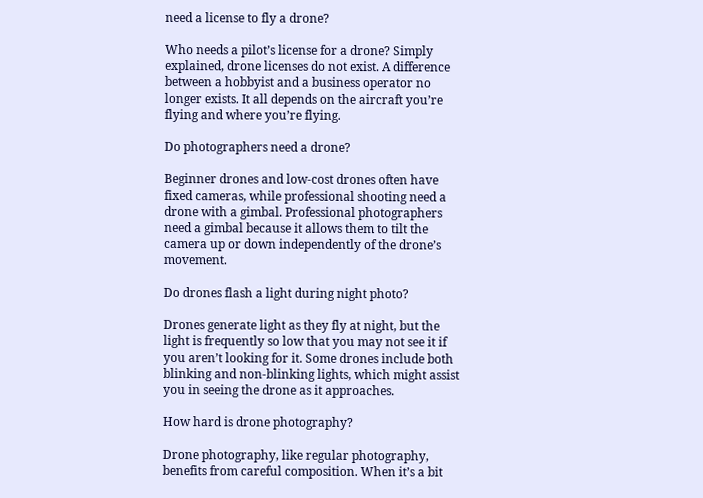need a license to fly a drone?

Who needs a pilot’s license for a drone? Simply explained, drone licenses do not exist. A difference between a hobbyist and a business operator no longer exists. It all depends on the aircraft you’re flying and where you’re flying.

Do photographers need a drone?

Beginner drones and low-cost drones often have fixed cameras, while professional shooting need a drone with a gimbal. Professional photographers need a gimbal because it allows them to tilt the camera up or down independently of the drone’s movement.

Do drones flash a light during night photo?

Drones generate light as they fly at night, but the light is frequently so low that you may not see it if you aren’t looking for it. Some drones include both blinking and non-blinking lights, which might assist you in seeing the drone as it approaches.

How hard is drone photography?

Drone photography, like regular photography, benefits from careful composition. When it’s a bit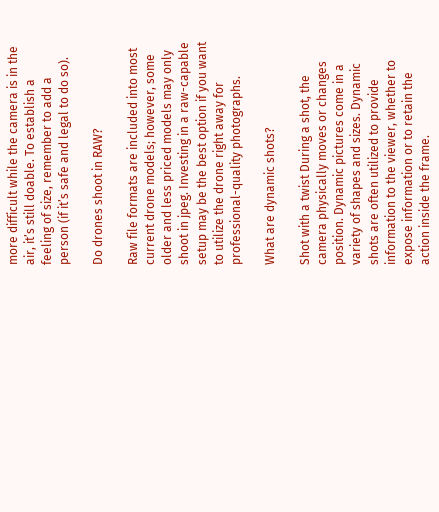more difficult while the camera is in the air, it’s still doable. To establish a feeling of size, remember to add a person (if it’s safe and legal to do so).

Do drones shoot in RAW?

Raw file formats are included into most current drone models; however, some older and less priced models may only shoot in jpeg. Investing in a raw-capable setup may be the best option if you want to utilize the drone right away for professional-quality photographs.

What are dynamic shots?

Shot with a twist During a shot, the camera physically moves or changes position. Dynamic pictures come in a variety of shapes and sizes. Dynamic shots are often utilized to provide information to the viewer, whether to expose information or to retain the action inside the frame.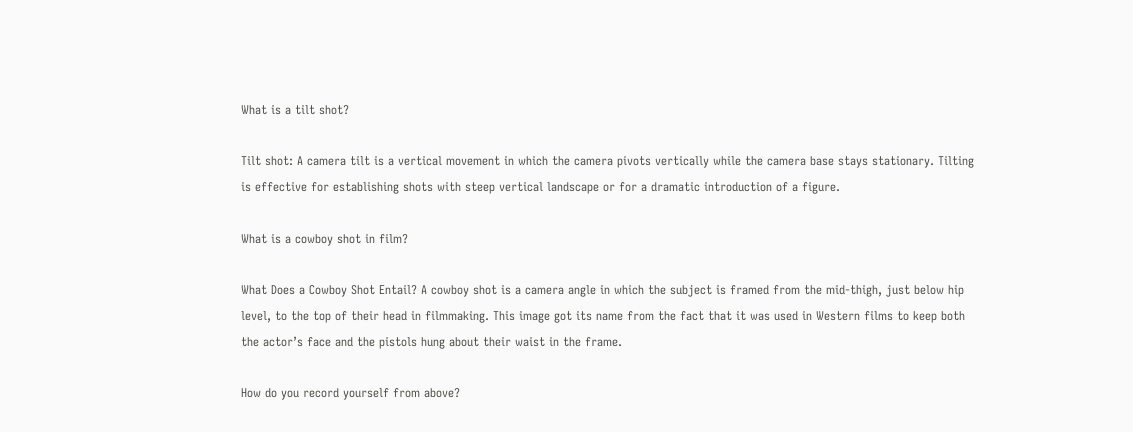What is a tilt shot?

Tilt shot: A camera tilt is a vertical movement in which the camera pivots vertically while the camera base stays stationary. Tilting is effective for establishing shots with steep vertical landscape or for a dramatic introduction of a figure.

What is a cowboy shot in film?

What Does a Cowboy Shot Entail? A cowboy shot is a camera angle in which the subject is framed from the mid-thigh, just below hip level, to the top of their head in filmmaking. This image got its name from the fact that it was used in Western films to keep both the actor’s face and the pistols hung about their waist in the frame.

How do you record yourself from above?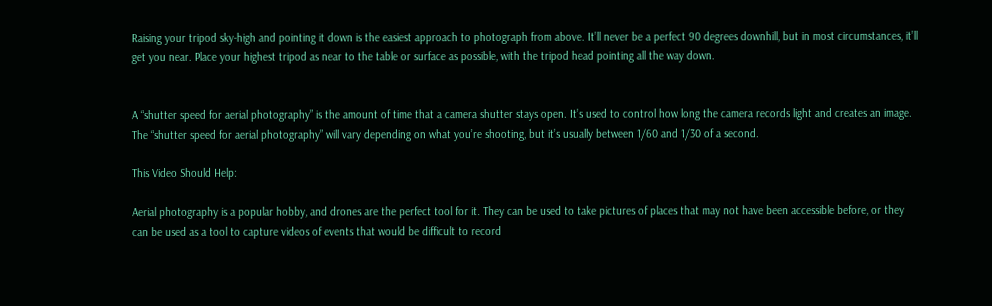Raising your tripod sky-high and pointing it down is the easiest approach to photograph from above. It’ll never be a perfect 90 degrees downhill, but in most circumstances, it’ll get you near. Place your highest tripod as near to the table or surface as possible, with the tripod head pointing all the way down.


A “shutter speed for aerial photography” is the amount of time that a camera shutter stays open. It’s used to control how long the camera records light and creates an image. The “shutter speed for aerial photography” will vary depending on what you’re shooting, but it’s usually between 1/60 and 1/30 of a second.

This Video Should Help:

Aerial photography is a popular hobby, and drones are the perfect tool for it. They can be used to take pictures of places that may not have been accessible before, or they can be used as a tool to capture videos of events that would be difficult to record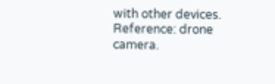with other devices. Reference: drone camera.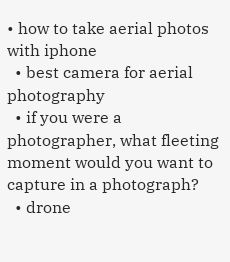• how to take aerial photos with iphone
  • best camera for aerial photography
  • if you were a photographer, what fleeting moment would you want to capture in a photograph?
  • drone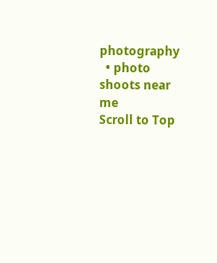photography
  • photo shoots near me
Scroll to Top